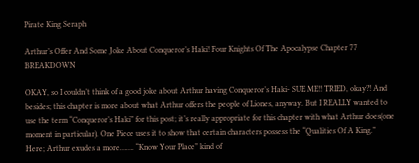Pirate King Seraph

Arthur’s Offer And Some Joke About Conqueror’s Haki! Four Knights Of The Apocalypse Chapter 77 BREAKDOWN

OKAY, so I couldn’t think of a good joke about Arthur having Conqueror’s Haki- SUE ME!! TRIED, okay?! And besides; this chapter is more about what Arthur offers the people of Liones, anyway. But I REALLY wanted to use the term “Conqueror’s Haki” for this post; it’s really appropriate for this chapter with what Arthur does(one moment in particular). One Piece uses it to show that certain characters possess the “Qualities Of A King.” Here; Arthur exudes a more……. “Know Your Place” kind of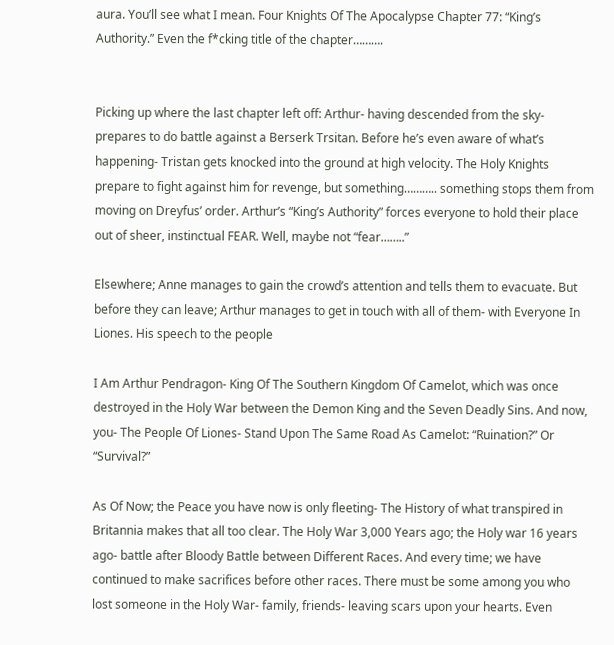aura. You’ll see what I mean. Four Knights Of The Apocalypse Chapter 77: “King’s Authority.” Even the f*cking title of the chapter……….


Picking up where the last chapter left off: Arthur- having descended from the sky- prepares to do battle against a Berserk Trsitan. Before he’s even aware of what’s happening- Tristan gets knocked into the ground at high velocity. The Holy Knights prepare to fight against him for revenge, but something……….. something stops them from moving on Dreyfus’ order. Arthur’s “King’s Authority” forces everyone to hold their place out of sheer, instinctual FEAR. Well, maybe not “fear……..”

Elsewhere; Anne manages to gain the crowd’s attention and tells them to evacuate. But before they can leave; Arthur manages to get in touch with all of them- with Everyone In Liones. His speech to the people

I Am Arthur Pendragon- King Of The Southern Kingdom Of Camelot, which was once destroyed in the Holy War between the Demon King and the Seven Deadly Sins. And now, you- The People Of Liones- Stand Upon The Same Road As Camelot: “Ruination?” Or “Survival?”

As Of Now; the Peace you have now is only fleeting- The History of what transpired in Britannia makes that all too clear. The Holy War 3,000 Years ago; the Holy war 16 years ago- battle after Bloody Battle between Different Races. And every time; we have continued to make sacrifices before other races. There must be some among you who lost someone in the Holy War- family, friends- leaving scars upon your hearts. Even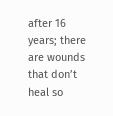after 16 years; there are wounds that don’t heal so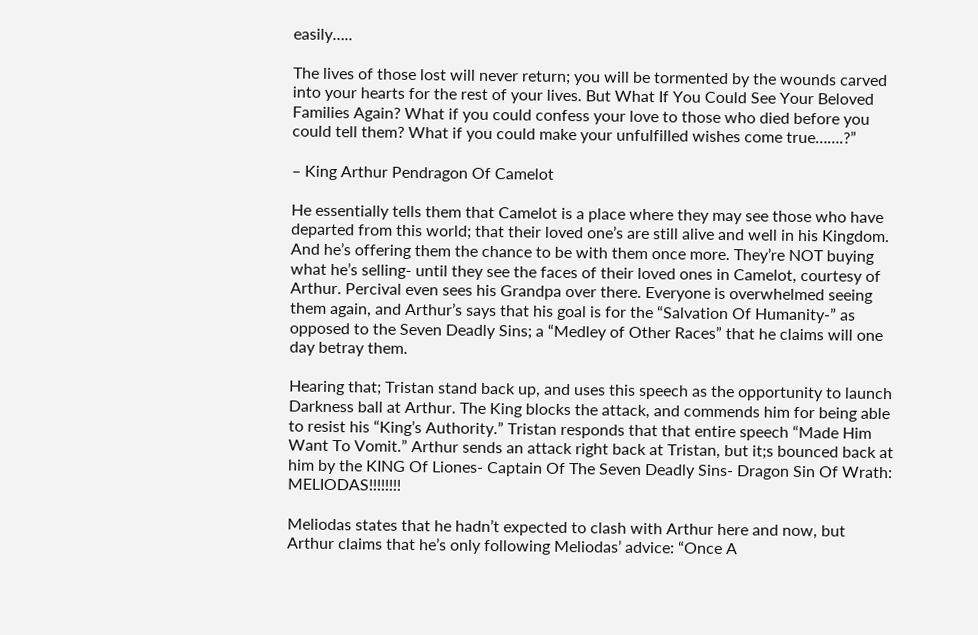easily…..

The lives of those lost will never return; you will be tormented by the wounds carved into your hearts for the rest of your lives. But What If You Could See Your Beloved Families Again? What if you could confess your love to those who died before you could tell them? What if you could make your unfulfilled wishes come true…….?”

– King Arthur Pendragon Of Camelot

He essentially tells them that Camelot is a place where they may see those who have departed from this world; that their loved one’s are still alive and well in his Kingdom. And he’s offering them the chance to be with them once more. They’re NOT buying what he’s selling- until they see the faces of their loved ones in Camelot, courtesy of Arthur. Percival even sees his Grandpa over there. Everyone is overwhelmed seeing them again, and Arthur’s says that his goal is for the “Salvation Of Humanity-” as opposed to the Seven Deadly Sins; a “Medley of Other Races” that he claims will one day betray them.

Hearing that; Tristan stand back up, and uses this speech as the opportunity to launch Darkness ball at Arthur. The King blocks the attack, and commends him for being able to resist his “King’s Authority.” Tristan responds that that entire speech “Made Him Want To Vomit.” Arthur sends an attack right back at Tristan, but it;s bounced back at him by the KING Of Liones- Captain Of The Seven Deadly Sins- Dragon Sin Of Wrath: MELIODAS!!!!!!!!

Meliodas states that he hadn’t expected to clash with Arthur here and now, but Arthur claims that he’s only following Meliodas’ advice: “Once A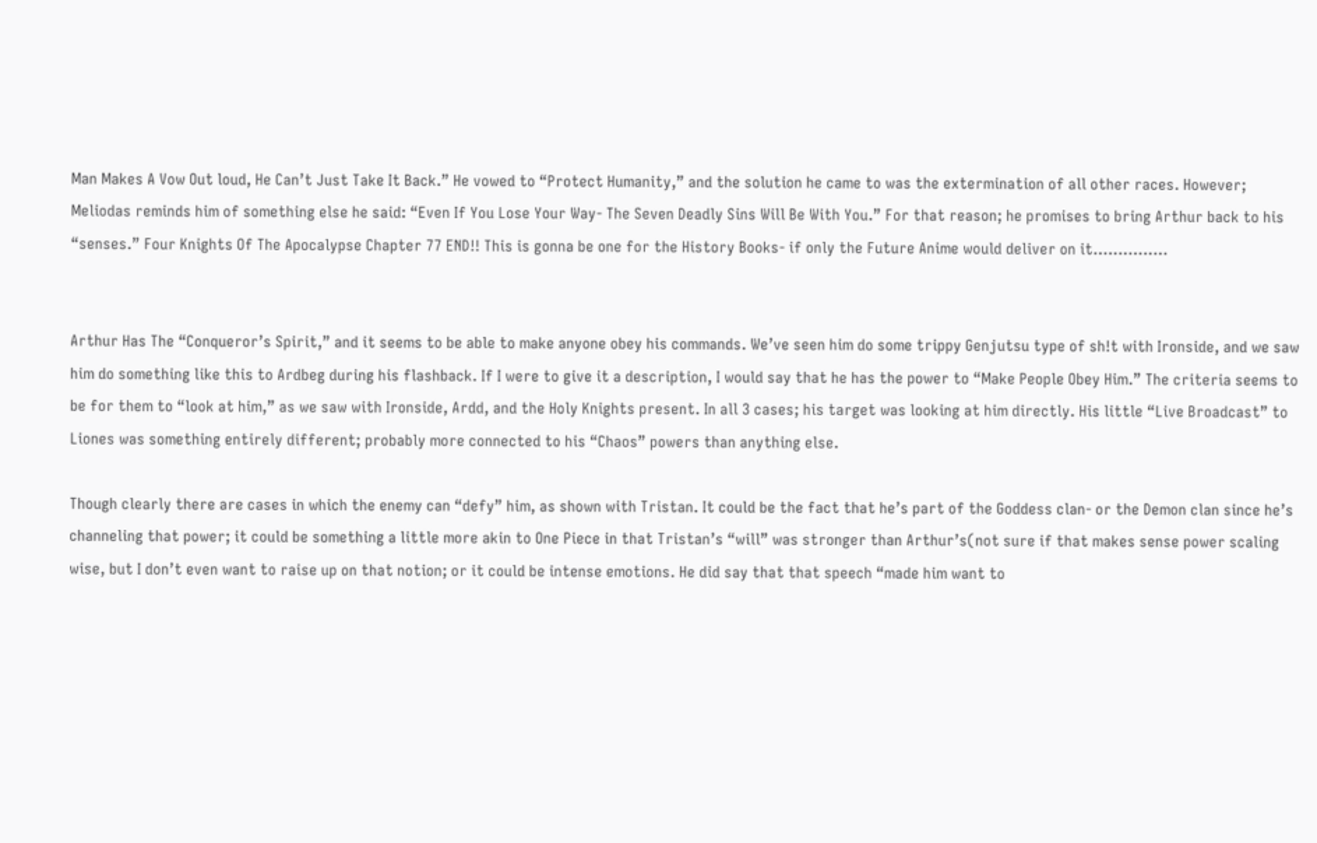Man Makes A Vow Out loud, He Can’t Just Take It Back.” He vowed to “Protect Humanity,” and the solution he came to was the extermination of all other races. However; Meliodas reminds him of something else he said: “Even If You Lose Your Way- The Seven Deadly Sins Will Be With You.” For that reason; he promises to bring Arthur back to his “senses.” Four Knights Of The Apocalypse Chapter 77 END!! This is gonna be one for the History Books- if only the Future Anime would deliver on it……………


Arthur Has The “Conqueror’s Spirit,” and it seems to be able to make anyone obey his commands. We’ve seen him do some trippy Genjutsu type of sh!t with Ironside, and we saw him do something like this to Ardbeg during his flashback. If I were to give it a description, I would say that he has the power to “Make People Obey Him.” The criteria seems to be for them to “look at him,” as we saw with Ironside, Ardd, and the Holy Knights present. In all 3 cases; his target was looking at him directly. His little “Live Broadcast” to Liones was something entirely different; probably more connected to his “Chaos” powers than anything else.

Though clearly there are cases in which the enemy can “defy” him, as shown with Tristan. It could be the fact that he’s part of the Goddess clan- or the Demon clan since he’s channeling that power; it could be something a little more akin to One Piece in that Tristan’s “will” was stronger than Arthur’s(not sure if that makes sense power scaling wise, but I don’t even want to raise up on that notion; or it could be intense emotions. He did say that that speech “made him want to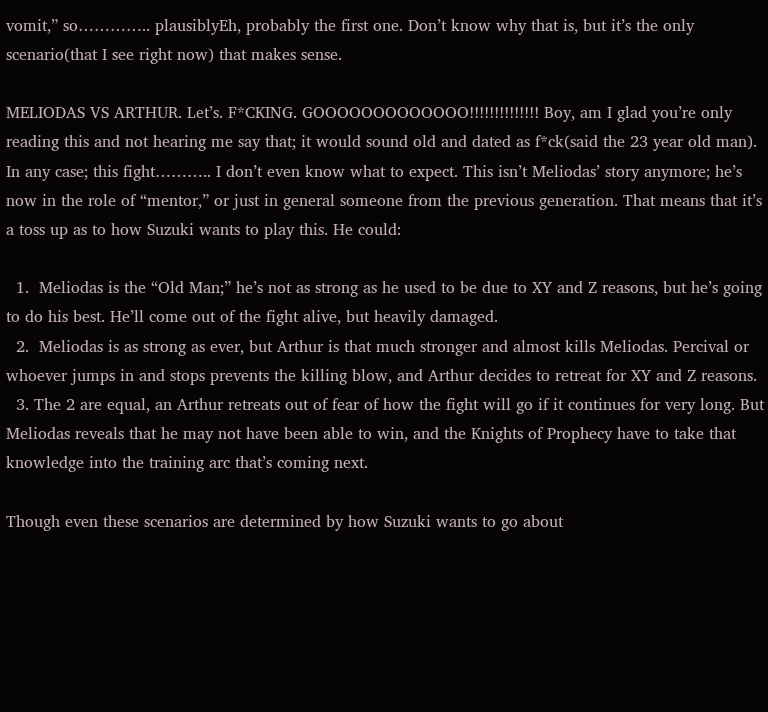vomit,” so………….. plausiblyEh, probably the first one. Don’t know why that is, but it’s the only scenario(that I see right now) that makes sense.

MELIODAS VS ARTHUR. Let’s. F*CKING. GOOOOOOOOOOOOO!!!!!!!!!!!!!! Boy, am I glad you’re only reading this and not hearing me say that; it would sound old and dated as f*ck(said the 23 year old man). In any case; this fight……….. I don’t even know what to expect. This isn’t Meliodas’ story anymore; he’s now in the role of “mentor,” or just in general someone from the previous generation. That means that it’s a toss up as to how Suzuki wants to play this. He could:

  1.  Meliodas is the “Old Man;” he’s not as strong as he used to be due to XY and Z reasons, but he’s going to do his best. He’ll come out of the fight alive, but heavily damaged.
  2.  Meliodas is as strong as ever, but Arthur is that much stronger and almost kills Meliodas. Percival or whoever jumps in and stops prevents the killing blow, and Arthur decides to retreat for XY and Z reasons.
  3. The 2 are equal, an Arthur retreats out of fear of how the fight will go if it continues for very long. But Meliodas reveals that he may not have been able to win, and the Knights of Prophecy have to take that knowledge into the training arc that’s coming next.

Though even these scenarios are determined by how Suzuki wants to go about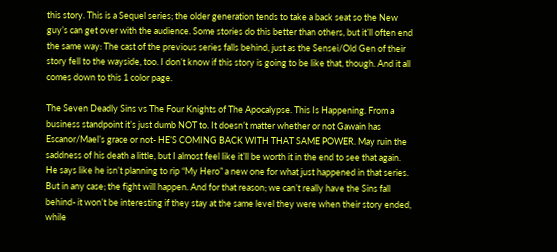this story. This is a Sequel series; the older generation tends to take a back seat so the New guy’s can get over with the audience. Some stories do this better than others, but it’ll often end the same way: The cast of the previous series falls behind, just as the Sensei/Old Gen of their story fell to the wayside, too. I don’t know if this story is going to be like that, though. And it all comes down to this 1 color page.

The Seven Deadly Sins vs The Four Knights of The Apocalypse. This Is Happening. From a business standpoint it’s just dumb NOT to. It doesn’t matter whether or not Gawain has Escanor/Mael’s grace or not- HE’S COMING BACK WITH THAT SAME POWER. May ruin the saddness of his death a little, but I almost feel like it’ll be worth it in the end to see that again. He says like he isn’t planning to rip “My Hero” a new one for what just happened in that series. But in any case; the fight will happen. And for that reason; we can’t really have the Sins fall behind- it won’t be interesting if they stay at the same level they were when their story ended, while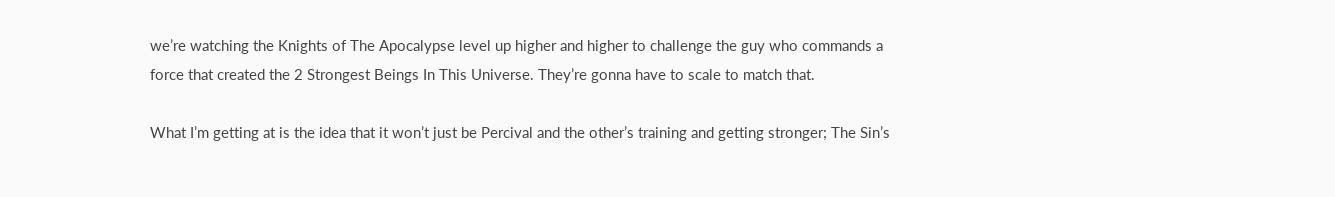we’re watching the Knights of The Apocalypse level up higher and higher to challenge the guy who commands a force that created the 2 Strongest Beings In This Universe. They’re gonna have to scale to match that.

What I’m getting at is the idea that it won’t just be Percival and the other’s training and getting stronger; The Sin’s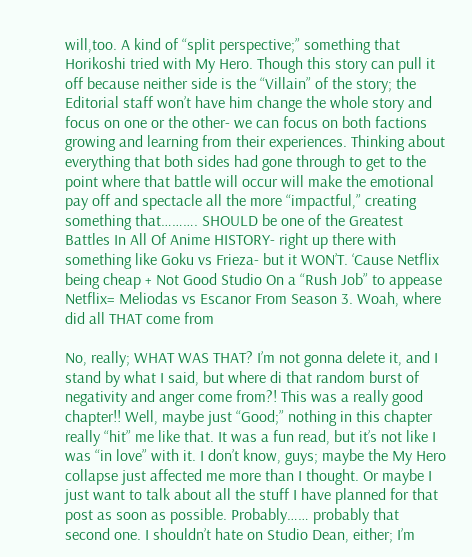will,too. A kind of “split perspective;” something that Horikoshi tried with My Hero. Though this story can pull it off because neither side is the “Villain” of the story; the Editorial staff won’t have him change the whole story and focus on one or the other- we can focus on both factions growing and learning from their experiences. Thinking about everything that both sides had gone through to get to the point where that battle will occur will make the emotional pay off and spectacle all the more “impactful,” creating something that………. SHOULD be one of the Greatest Battles In All Of Anime HISTORY- right up there with something like Goku vs Frieza- but it WON’T. ‘Cause Netflix being cheap + Not Good Studio On a “Rush Job” to appease Netflix= Meliodas vs Escanor From Season 3. Woah, where did all THAT come from

No, really; WHAT WAS THAT? I’m not gonna delete it, and I stand by what I said, but where di that random burst of negativity and anger come from?! This was a really good chapter!! Well, maybe just “Good;” nothing in this chapter really “hit” me like that. It was a fun read, but it’s not like I was “in love” with it. I don’t know, guys; maybe the My Hero collapse just affected me more than I thought. Or maybe I just want to talk about all the stuff I have planned for that post as soon as possible. Probably…… probably that second one. I shouldn’t hate on Studio Dean, either; I’m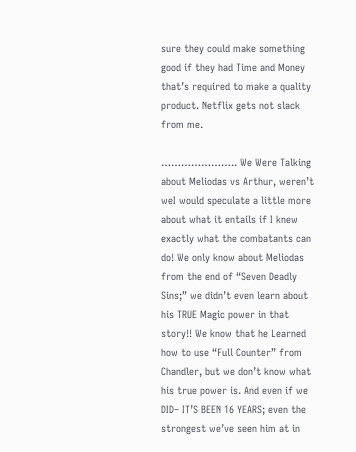sure they could make something good if they had Time and Money that’s required to make a quality product. Netflix gets not slack from me.

………………….. We Were Talking about Meliodas vs Arthur, weren’t weI would speculate a little more about what it entails if I knew exactly what the combatants can do! We only know about Meliodas from the end of “Seven Deadly Sins;” we didn’t even learn about his TRUE Magic power in that story!! We know that he Learned how to use “Full Counter” from Chandler, but we don’t know what his true power is. And even if we DID– IT’S BEEN 16 YEARS; even the strongest we’ve seen him at in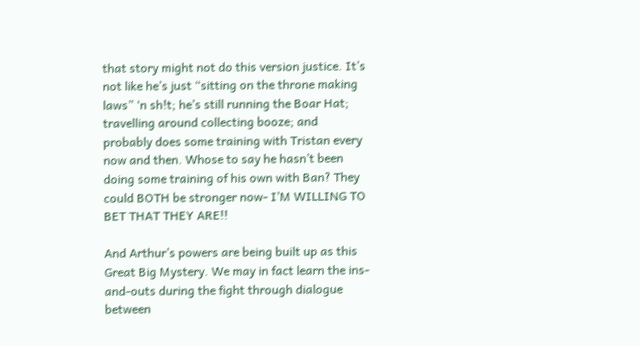that story might not do this version justice. It’s not like he’s just “sitting on the throne making laws” ‘n sh!t; he’s still running the Boar Hat; travelling around collecting booze; and probably does some training with Tristan every now and then. Whose to say he hasn’t been doing some training of his own with Ban? They could BOTH be stronger now- I’M WILLING TO BET THAT THEY ARE!!

And Arthur’s powers are being built up as this Great Big Mystery. We may in fact learn the ins-and-outs during the fight through dialogue between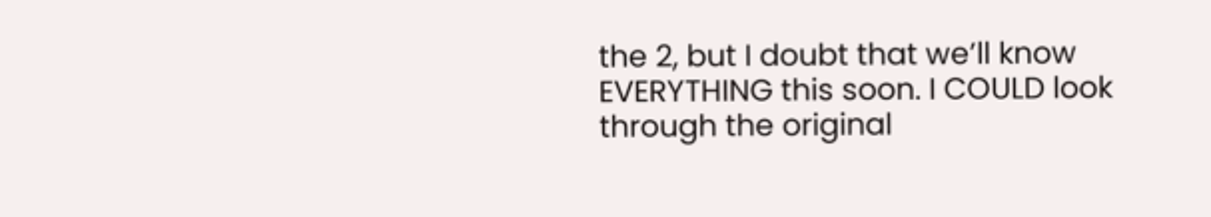the 2, but I doubt that we’ll know EVERYTHING this soon. I COULD look through the original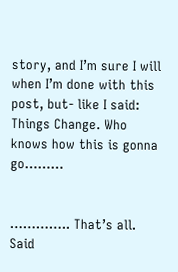story, and I’m sure I will when I’m done with this post, but- like I said: Things Change. Who knows how this is gonna go………


………….. That’s all. Said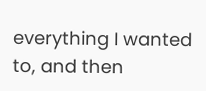everything I wanted to, and then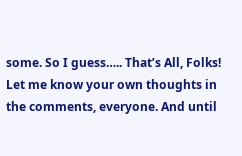some. So I guess….. That’s All, Folks! Let me know your own thoughts in the comments, everyone. And until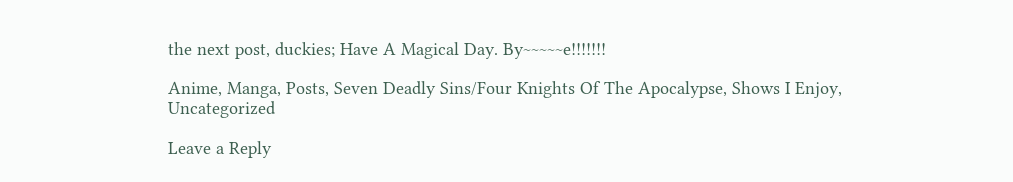the next post, duckies; Have A Magical Day. By~~~~~e!!!!!!!

Anime, Manga, Posts, Seven Deadly Sins/Four Knights Of The Apocalypse, Shows I Enjoy, Uncategorized

Leave a Reply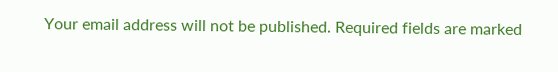Your email address will not be published. Required fields are marked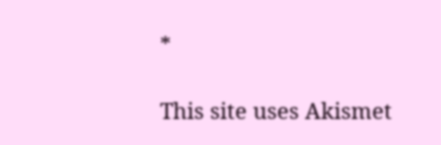*

This site uses Akismet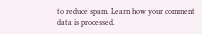to reduce spam. Learn how your comment data is processed.